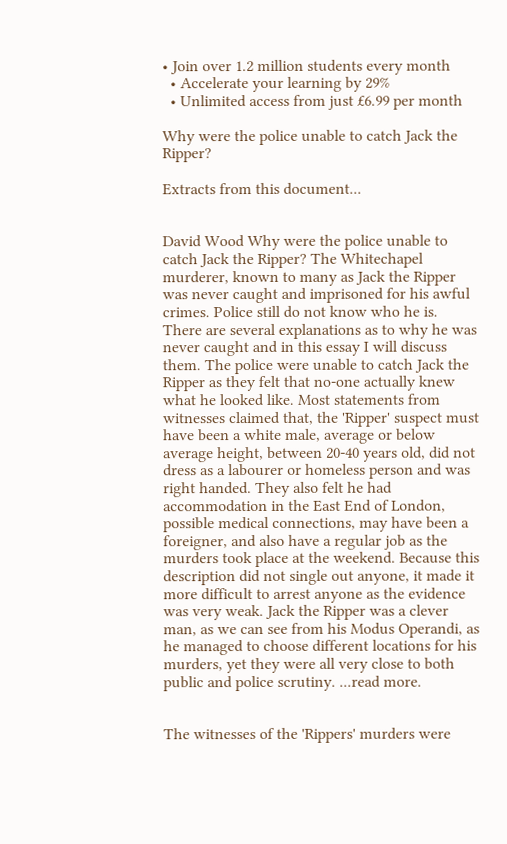• Join over 1.2 million students every month
  • Accelerate your learning by 29%
  • Unlimited access from just £6.99 per month

Why were the police unable to catch Jack the Ripper?

Extracts from this document...


David Wood Why were the police unable to catch Jack the Ripper? The Whitechapel murderer, known to many as Jack the Ripper was never caught and imprisoned for his awful crimes. Police still do not know who he is. There are several explanations as to why he was never caught and in this essay I will discuss them. The police were unable to catch Jack the Ripper as they felt that no-one actually knew what he looked like. Most statements from witnesses claimed that, the 'Ripper' suspect must have been a white male, average or below average height, between 20-40 years old, did not dress as a labourer or homeless person and was right handed. They also felt he had accommodation in the East End of London, possible medical connections, may have been a foreigner, and also have a regular job as the murders took place at the weekend. Because this description did not single out anyone, it made it more difficult to arrest anyone as the evidence was very weak. Jack the Ripper was a clever man, as we can see from his Modus Operandi, as he managed to choose different locations for his murders, yet they were all very close to both public and police scrutiny. ...read more.


The witnesses of the 'Rippers' murders were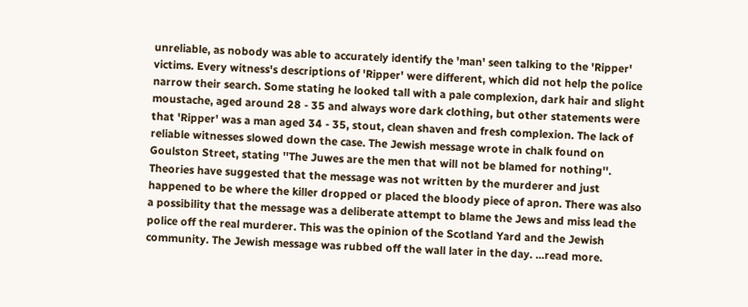unreliable, as nobody was able to accurately identify the 'man' seen talking to the 'Ripper' victims. Every witness's descriptions of 'Ripper' were different, which did not help the police narrow their search. Some stating he looked tall with a pale complexion, dark hair and slight moustache, aged around 28 - 35 and always wore dark clothing, but other statements were that 'Ripper' was a man aged 34 - 35, stout, clean shaven and fresh complexion. The lack of reliable witnesses slowed down the case. The Jewish message wrote in chalk found on Goulston Street, stating ''The Juwes are the men that will not be blamed for nothing''. Theories have suggested that the message was not written by the murderer and just happened to be where the killer dropped or placed the bloody piece of apron. There was also a possibility that the message was a deliberate attempt to blame the Jews and miss lead the police off the real murderer. This was the opinion of the Scotland Yard and the Jewish community. The Jewish message was rubbed off the wall later in the day. ...read more.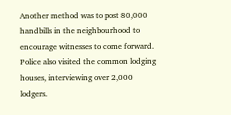Another method was to post 80,000 handbills in the neighbourhood to encourage witnesses to come forward. Police also visited the common lodging houses, interviewing over 2,000 lodgers.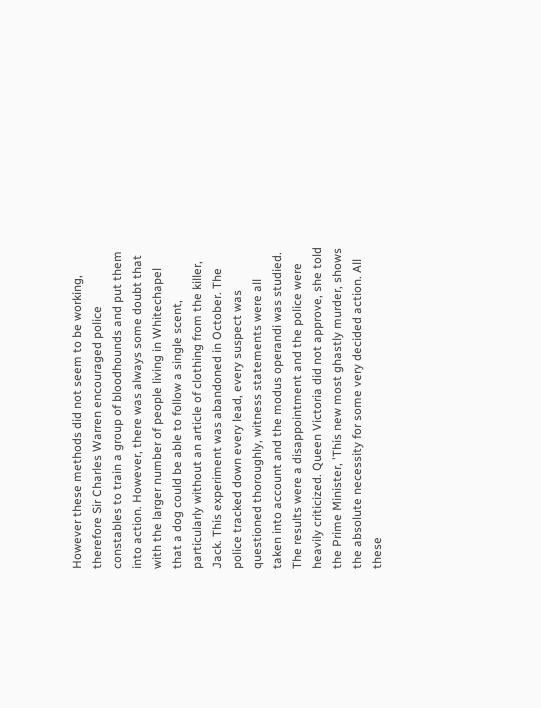However these methods did not seem to be working, therefore Sir Charles Warren encouraged police constables to train a group of bloodhounds and put them into action. However, there was always some doubt that with the larger number of people living in Whitechapel that a dog could be able to follow a single scent, particularly without an article of clothing from the killer, Jack. This experiment was abandoned in October. The police tracked down every lead, every suspect was questioned thoroughly, witness statements were all taken into account and the modus operandi was studied. The results were a disappointment and the police were heavily criticized. Queen Victoria did not approve, she told the Prime Minister, 'This new most ghastly murder, shows the absolute necessity for some very decided action. All these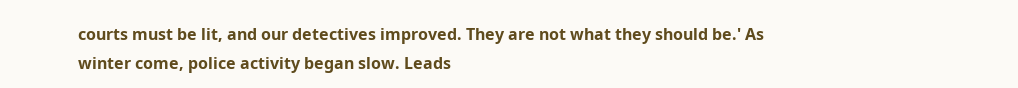courts must be lit, and our detectives improved. They are not what they should be.' As winter come, police activity began slow. Leads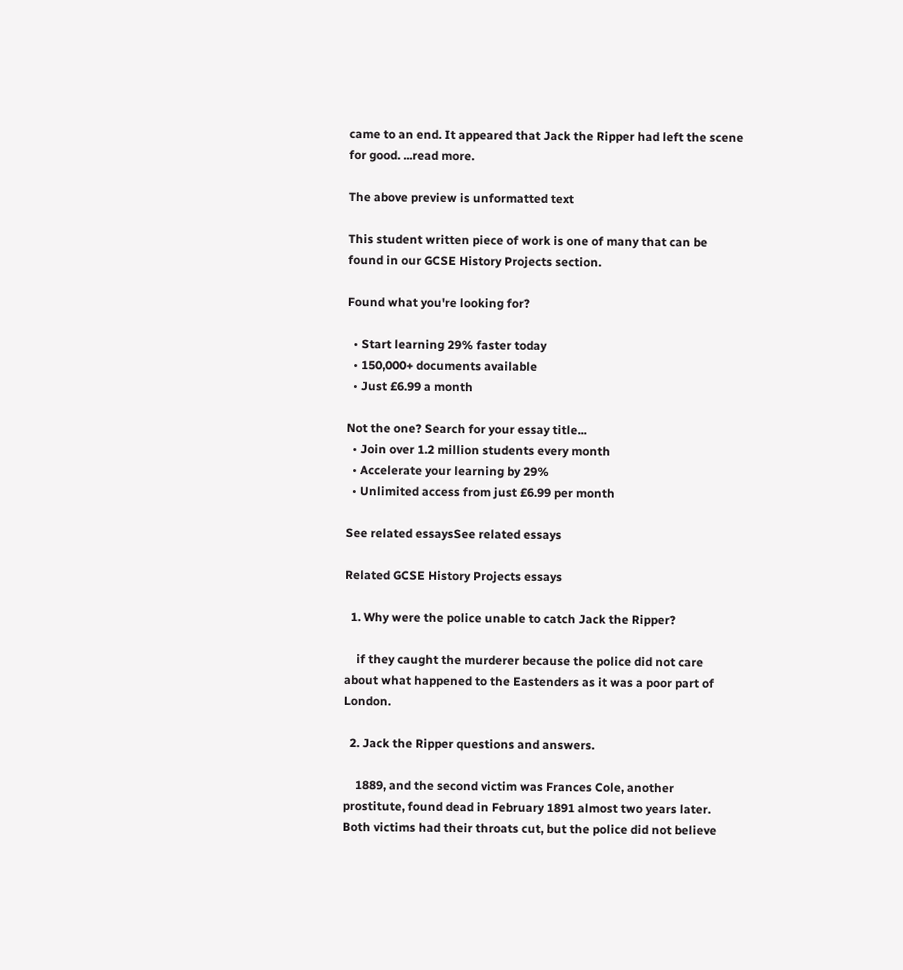came to an end. It appeared that Jack the Ripper had left the scene for good. ...read more.

The above preview is unformatted text

This student written piece of work is one of many that can be found in our GCSE History Projects section.

Found what you're looking for?

  • Start learning 29% faster today
  • 150,000+ documents available
  • Just £6.99 a month

Not the one? Search for your essay title...
  • Join over 1.2 million students every month
  • Accelerate your learning by 29%
  • Unlimited access from just £6.99 per month

See related essaysSee related essays

Related GCSE History Projects essays

  1. Why were the police unable to catch Jack the Ripper?

    if they caught the murderer because the police did not care about what happened to the Eastenders as it was a poor part of London.

  2. Jack the Ripper questions and answers.

    1889, and the second victim was Frances Cole, another prostitute, found dead in February 1891 almost two years later. Both victims had their throats cut, but the police did not believe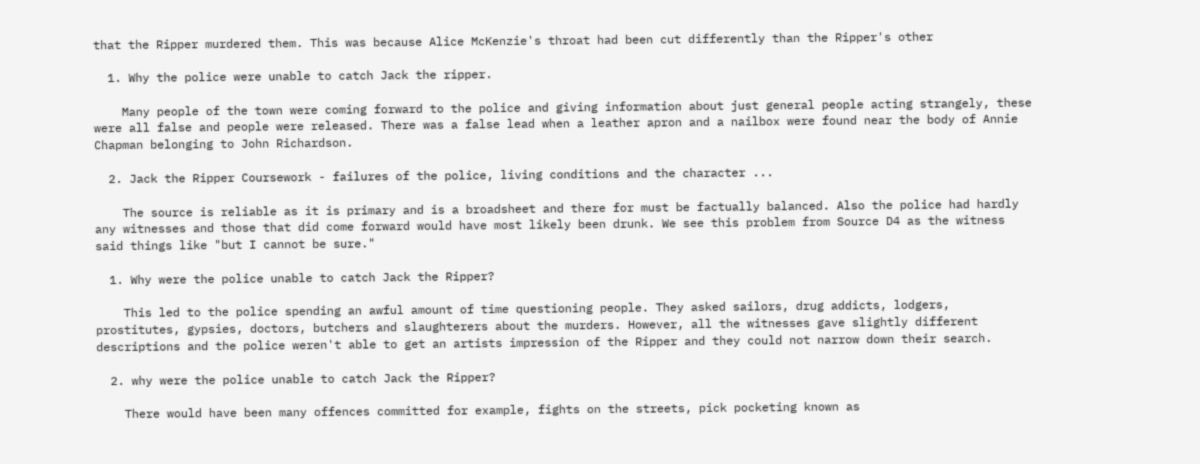that the Ripper murdered them. This was because Alice McKenzie's throat had been cut differently than the Ripper's other

  1. Why the police were unable to catch Jack the ripper.

    Many people of the town were coming forward to the police and giving information about just general people acting strangely, these were all false and people were released. There was a false lead when a leather apron and a nailbox were found near the body of Annie Chapman belonging to John Richardson.

  2. Jack the Ripper Coursework - failures of the police, living conditions and the character ...

    The source is reliable as it is primary and is a broadsheet and there for must be factually balanced. Also the police had hardly any witnesses and those that did come forward would have most likely been drunk. We see this problem from Source D4 as the witness said things like "but I cannot be sure."

  1. Why were the police unable to catch Jack the Ripper?

    This led to the police spending an awful amount of time questioning people. They asked sailors, drug addicts, lodgers, prostitutes, gypsies, doctors, butchers and slaughterers about the murders. However, all the witnesses gave slightly different descriptions and the police weren't able to get an artists impression of the Ripper and they could not narrow down their search.

  2. why were the police unable to catch Jack the Ripper?

    There would have been many offences committed for example, fights on the streets, pick pocketing known as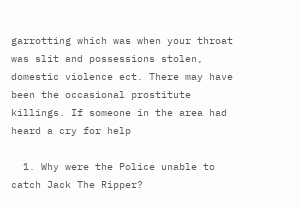garrotting which was when your throat was slit and possessions stolen, domestic violence ect. There may have been the occasional prostitute killings. If someone in the area had heard a cry for help

  1. Why were the Police unable to catch Jack The Ripper?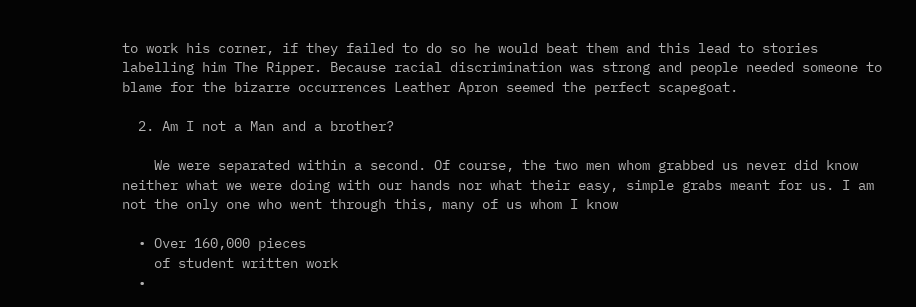to work his corner, if they failed to do so he would beat them and this lead to stories labelling him The Ripper. Because racial discrimination was strong and people needed someone to blame for the bizarre occurrences Leather Apron seemed the perfect scapegoat.

  2. Am I not a Man and a brother?

    We were separated within a second. Of course, the two men whom grabbed us never did know neither what we were doing with our hands nor what their easy, simple grabs meant for us. I am not the only one who went through this, many of us whom I know

  • Over 160,000 pieces
    of student written work
  •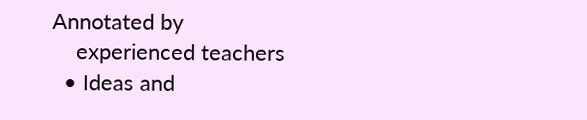Annotated by
    experienced teachers
  • Ideas and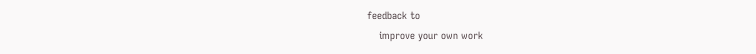feedback to
    improve your own work